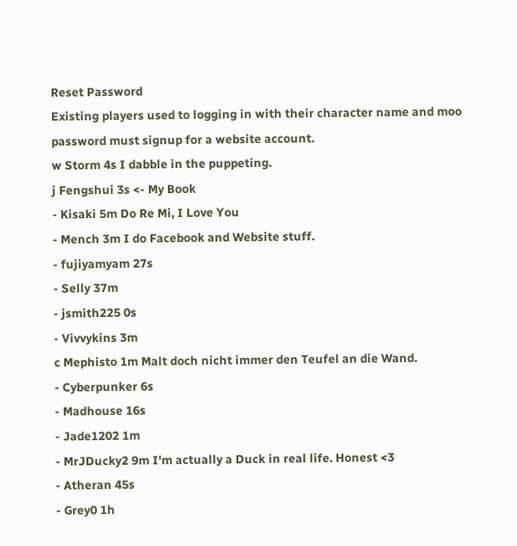Reset Password
Existing players used to logging in with their character name and moo password must signup for a website account.
w Storm 4s I dabble in the puppeting.
j Fengshui 3s <- My Book
- Kisaki 5m Do Re Mi, I Love You
- Mench 3m I do Facebook and Website stuff.
- fujiyamyam 27s
- Selly 37m
- jsmith225 0s
- Vivvykins 3m
c Mephisto 1m Malt doch nicht immer den Teufel an die Wand.
- Cyberpunker 6s
- Madhouse 16s
- Jade1202 1m
- MrJDucky2 9m I'm actually a Duck in real life. Honest <3
- Atheran 45s
- Grey0 1h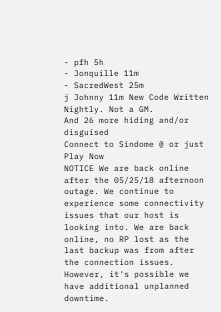- pfh 5h
- Jonquille 11m
- SacredWest 25m
j Johnny 11m New Code Written Nightly. Not a GM.
And 26 more hiding and/or disguised
Connect to Sindome @ or just Play Now
NOTICE We are back online after the 05/25/18 afternoon outage. We continue to experience some connectivity issues that our host is looking into. We are back online, no RP lost as the last backup was from after the connection issues. However, it's possible we have additional unplanned downtime.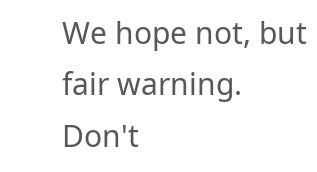We hope not, but fair warning. Don't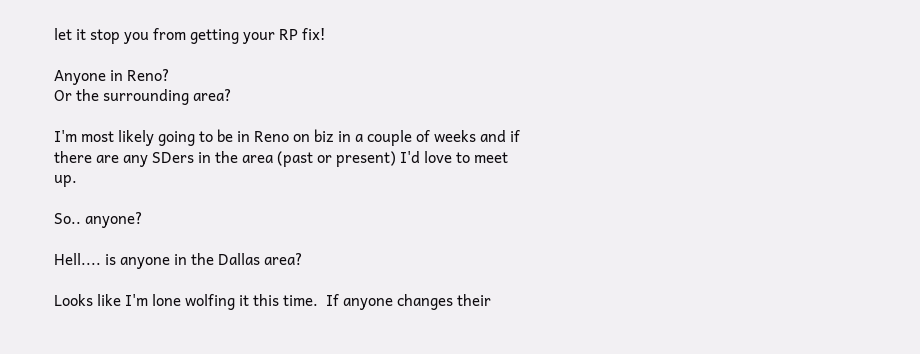let it stop you from getting your RP fix!

Anyone in Reno?
Or the surrounding area?

I'm most likely going to be in Reno on biz in a couple of weeks and if there are any SDers in the area (past or present) I'd love to meet up.

So.. anyone?

Hell.... is anyone in the Dallas area?

Looks like I'm lone wolfing it this time.  If anyone changes their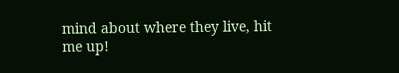mind about where they live, hit me up!